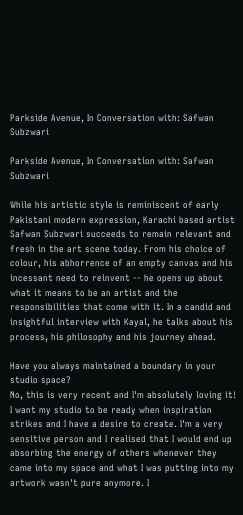Parkside Avenue, In Conversation with: Safwan Subzwari

Parkside Avenue, In Conversation with: Safwan Subzwari

While his artistic style is reminiscent of early Pakistani modern expression, Karachi based artist Safwan Subzwari succeeds to remain relevant and fresh in the art scene today. From his choice of colour, his abhorrence of an empty canvas and his incessant need to reinvent -- he opens up about what it means to be an artist and the responsibilities that come with it. In a candid and insightful interview with Kayal, he talks about his process, his philosophy and his journey ahead.

Have you always maintained a boundary in your studio space?
No, this is very recent and I'm absolutely loving it! I want my studio to be ready when inspiration strikes and I have a desire to create. I'm a very sensitive person and I realised that I would end up absorbing the energy of others whenever they came into my space and what I was putting into my artwork wasn't pure anymore. I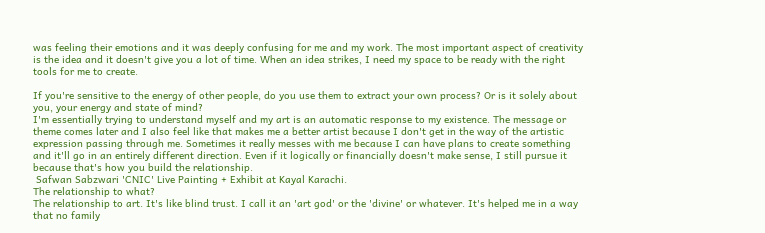was feeling their emotions and it was deeply confusing for me and my work. The most important aspect of creativity is the idea and it doesn't give you a lot of time. When an idea strikes, I need my space to be ready with the right tools for me to create.

If you're sensitive to the energy of other people, do you use them to extract your own process? Or is it solely about you, your energy and state of mind?
I'm essentially trying to understand myself and my art is an automatic response to my existence. The message or theme comes later and I also feel like that makes me a better artist because I don't get in the way of the artistic expression passing through me. Sometimes it really messes with me because I can have plans to create something and it'll go in an entirely different direction. Even if it logically or financially doesn't make sense, I still pursue it because that's how you build the relationship.
 Safwan Sabzwari 'CNIC' Live Painting + Exhibit at Kayal Karachi.
The relationship to what?
The relationship to art. It's like blind trust. I call it an 'art god' or the 'divine' or whatever. It's helped me in a way that no family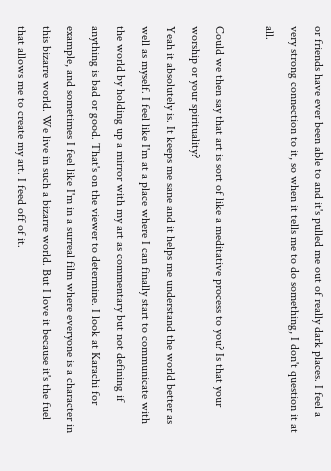or friends have ever been able to and it's pulled me out of really dark places. I feel a very strong connection to it, so when it tells me to do something, I don't question it at all.

Could we then say that art is sort of like a meditative process to you? Is that your worship or your spirituality?
Yeah it absolutely is. It keeps me sane and it helps me understand the world better as well as myself. I feel like I'm at a place where I can finally start to communicate with the world by holding up a mirror with my art as commentary but not defining if anything is bad or good. That's on the viewer to determine. I look at Karachi for example, and sometimes I feel like I'm in a surreal film where everyone is a character in this bizarre world. We live in such a bizarre world. But I love it because it's the fuel that allows me to create my art. I feed off of it.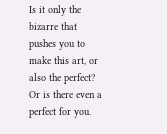Is it only the bizarre that pushes you to make this art, or also the perfect? Or is there even a perfect for you.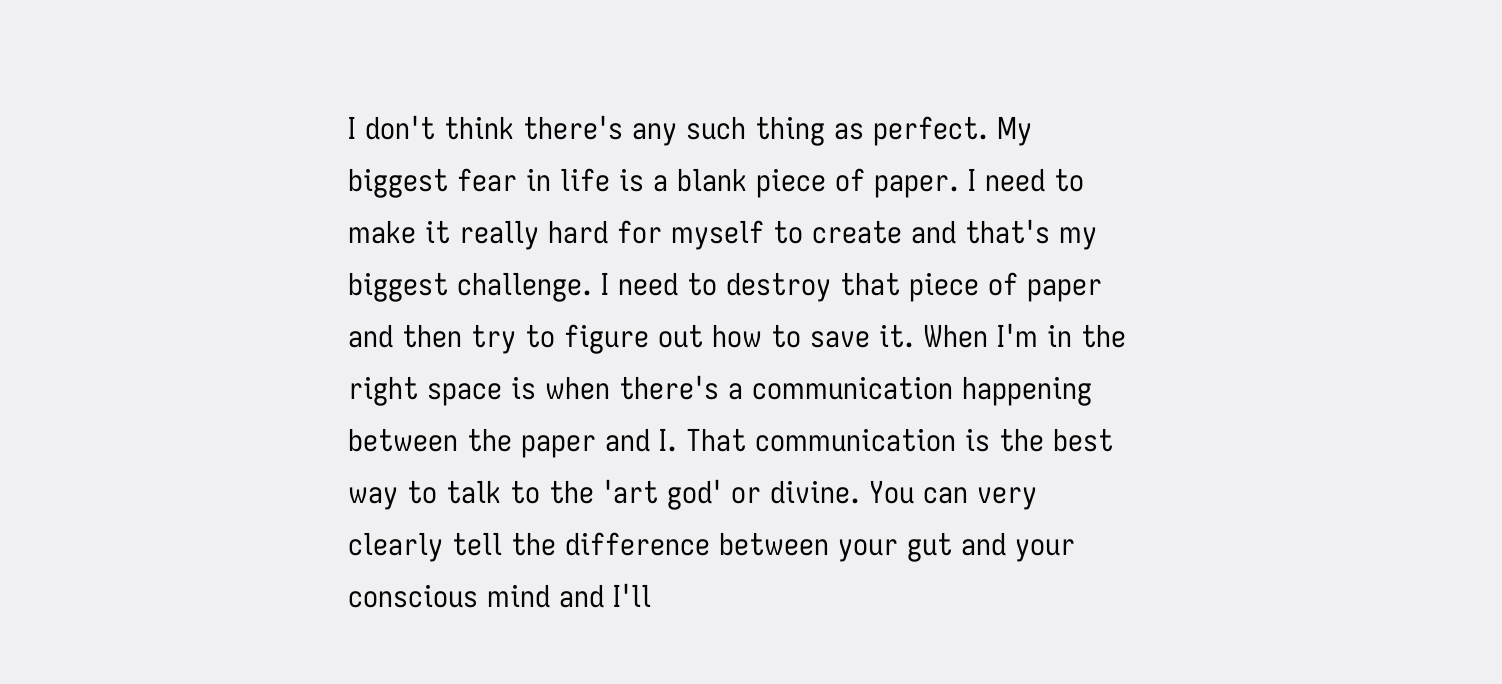I don't think there's any such thing as perfect. My biggest fear in life is a blank piece of paper. I need to make it really hard for myself to create and that's my biggest challenge. I need to destroy that piece of paper and then try to figure out how to save it. When I'm in the right space is when there's a communication happening between the paper and I. That communication is the best way to talk to the 'art god' or divine. You can very clearly tell the difference between your gut and your conscious mind and I'll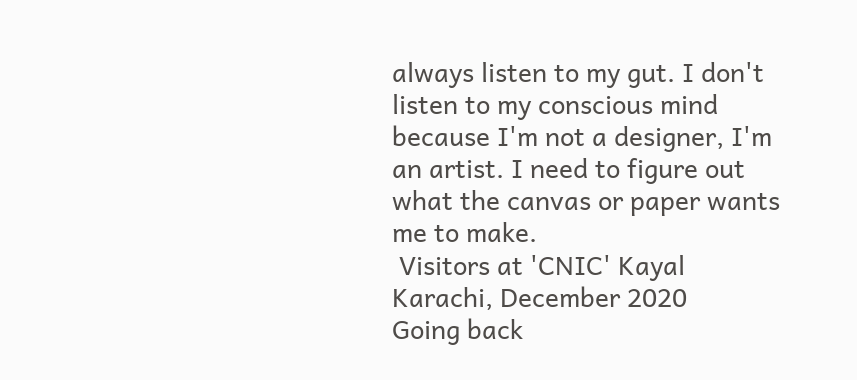always listen to my gut. I don't listen to my conscious mind because I'm not a designer, I'm an artist. I need to figure out what the canvas or paper wants me to make.
 Visitors at 'CNIC' Kayal Karachi, December 2020
Going back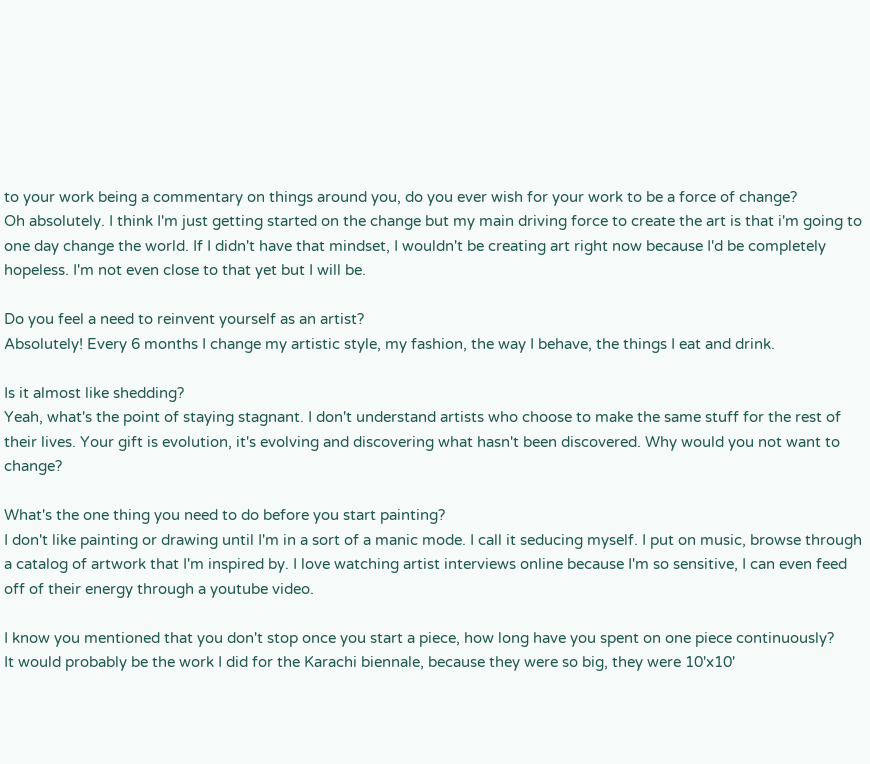to your work being a commentary on things around you, do you ever wish for your work to be a force of change?
Oh absolutely. I think I'm just getting started on the change but my main driving force to create the art is that i'm going to one day change the world. If I didn't have that mindset, I wouldn't be creating art right now because I'd be completely hopeless. I'm not even close to that yet but I will be.

Do you feel a need to reinvent yourself as an artist?
Absolutely! Every 6 months I change my artistic style, my fashion, the way I behave, the things I eat and drink.

Is it almost like shedding?
Yeah, what's the point of staying stagnant. I don't understand artists who choose to make the same stuff for the rest of their lives. Your gift is evolution, it's evolving and discovering what hasn't been discovered. Why would you not want to change?

What's the one thing you need to do before you start painting?
I don't like painting or drawing until I'm in a sort of a manic mode. I call it seducing myself. I put on music, browse through a catalog of artwork that I'm inspired by. I love watching artist interviews online because I'm so sensitive, I can even feed off of their energy through a youtube video.

I know you mentioned that you don't stop once you start a piece, how long have you spent on one piece continuously?
It would probably be the work I did for the Karachi biennale, because they were so big, they were 10'x10'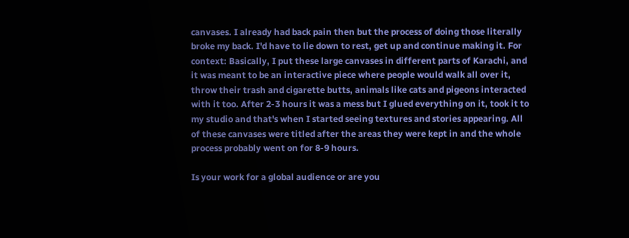canvases. I already had back pain then but the process of doing those literally broke my back. I'd have to lie down to rest, get up and continue making it. For context: Basically, I put these large canvases in different parts of Karachi, and it was meant to be an interactive piece where people would walk all over it, throw their trash and cigarette butts, animals like cats and pigeons interacted with it too. After 2-3 hours it was a mess but I glued everything on it, took it to my studio and that's when I started seeing textures and stories appearing. All of these canvases were titled after the areas they were kept in and the whole process probably went on for 8-9 hours.

Is your work for a global audience or are you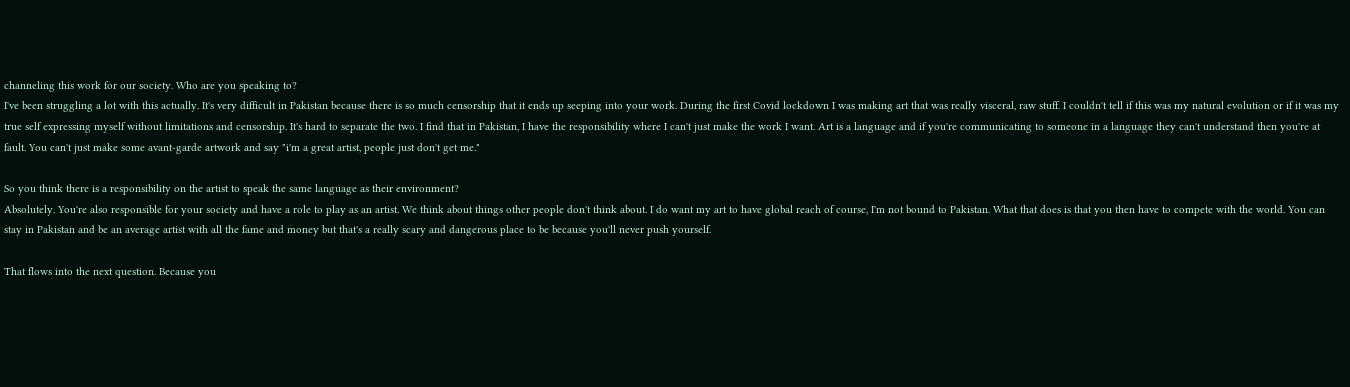channeling this work for our society. Who are you speaking to?
I've been struggling a lot with this actually. It's very difficult in Pakistan because there is so much censorship that it ends up seeping into your work. During the first Covid lockdown I was making art that was really visceral, raw stuff. I couldn't tell if this was my natural evolution or if it was my true self expressing myself without limitations and censorship. It's hard to separate the two. I find that in Pakistan, I have the responsibility where I can't just make the work I want. Art is a language and if you're communicating to someone in a language they can't understand then you're at fault. You can't just make some avant-garde artwork and say "i'm a great artist, people just don't get me."

So you think there is a responsibility on the artist to speak the same language as their environment?
Absolutely. You're also responsible for your society and have a role to play as an artist. We think about things other people don't think about. I do want my art to have global reach of course, I'm not bound to Pakistan. What that does is that you then have to compete with the world. You can stay in Pakistan and be an average artist with all the fame and money but that's a really scary and dangerous place to be because you'll never push yourself.

That flows into the next question. Because you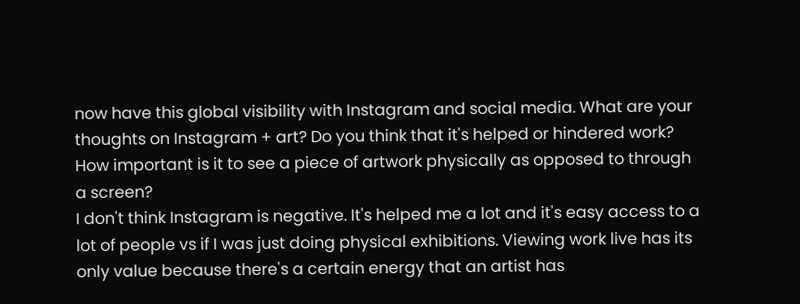now have this global visibility with Instagram and social media. What are your thoughts on Instagram + art? Do you think that it's helped or hindered work? How important is it to see a piece of artwork physically as opposed to through a screen?
I don't think Instagram is negative. It's helped me a lot and it's easy access to a lot of people vs if I was just doing physical exhibitions. Viewing work live has its only value because there's a certain energy that an artist has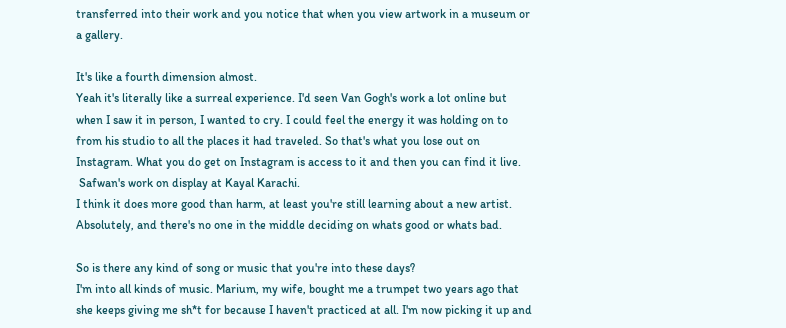transferred into their work and you notice that when you view artwork in a museum or a gallery.

It's like a fourth dimension almost.
Yeah it's literally like a surreal experience. I'd seen Van Gogh's work a lot online but when I saw it in person, I wanted to cry. I could feel the energy it was holding on to from his studio to all the places it had traveled. So that's what you lose out on Instagram. What you do get on Instagram is access to it and then you can find it live.
 Safwan's work on display at Kayal Karachi.
I think it does more good than harm, at least you're still learning about a new artist.
Absolutely, and there's no one in the middle deciding on whats good or whats bad.

So is there any kind of song or music that you're into these days?
I'm into all kinds of music. Marium, my wife, bought me a trumpet two years ago that she keeps giving me sh*t for because I haven't practiced at all. I'm now picking it up and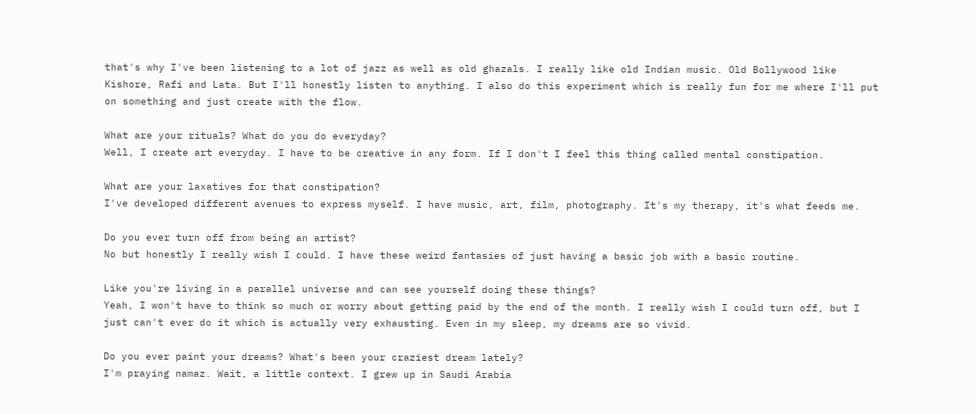that's why I've been listening to a lot of jazz as well as old ghazals. I really like old Indian music. Old Bollywood like Kishore, Rafi and Lata. But I'll honestly listen to anything. I also do this experiment which is really fun for me where I'll put on something and just create with the flow.

What are your rituals? What do you do everyday?
Well, I create art everyday. I have to be creative in any form. If I don't I feel this thing called mental constipation.

What are your laxatives for that constipation?
I've developed different avenues to express myself. I have music, art, film, photography. It's my therapy, it's what feeds me.

Do you ever turn off from being an artist?
No but honestly I really wish I could. I have these weird fantasies of just having a basic job with a basic routine.

Like you're living in a parallel universe and can see yourself doing these things?
Yeah, I won't have to think so much or worry about getting paid by the end of the month. I really wish I could turn off, but I just can't ever do it which is actually very exhausting. Even in my sleep, my dreams are so vivid.

Do you ever paint your dreams? What's been your craziest dream lately?
I'm praying namaz. Wait, a little context. I grew up in Saudi Arabia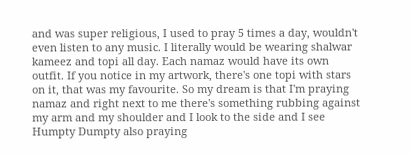and was super religious, I used to pray 5 times a day, wouldn't even listen to any music. I literally would be wearing shalwar kameez and topi all day. Each namaz would have its own outfit. If you notice in my artwork, there's one topi with stars on it, that was my favourite. So my dream is that I'm praying namaz and right next to me there's something rubbing against my arm and my shoulder and I look to the side and I see Humpty Dumpty also praying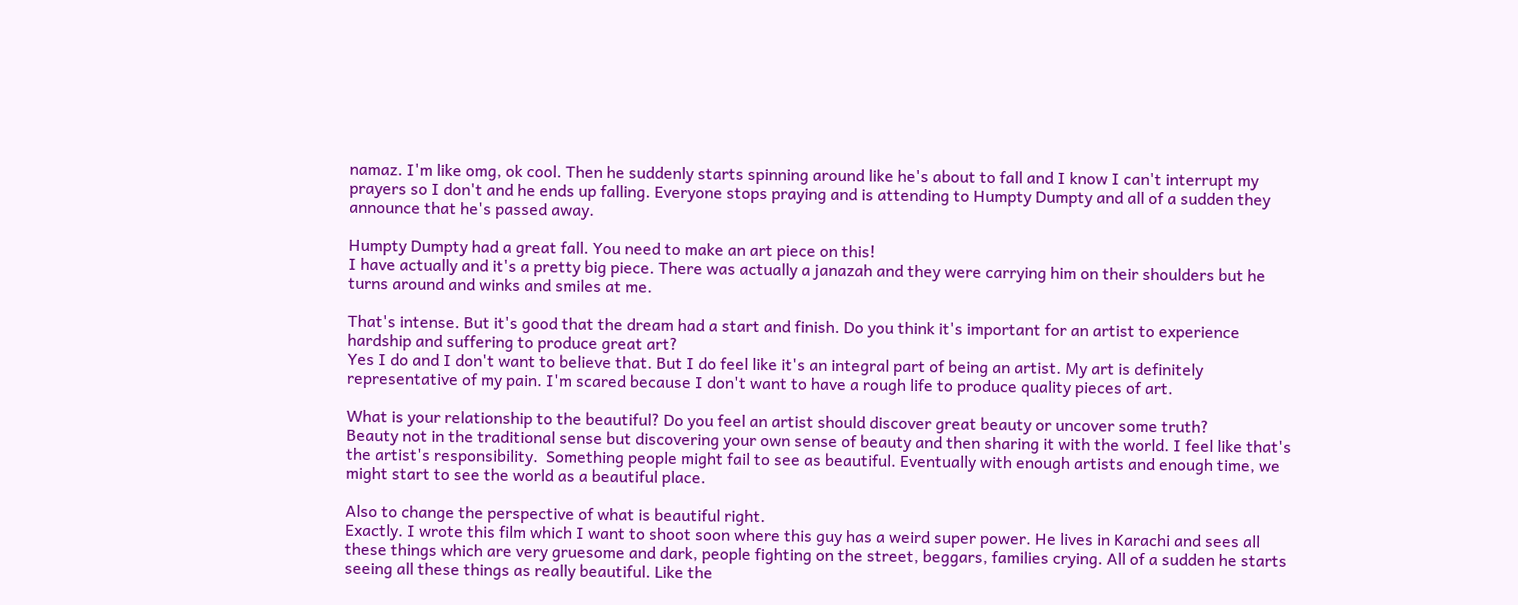namaz. I'm like omg, ok cool. Then he suddenly starts spinning around like he's about to fall and I know I can't interrupt my prayers so I don't and he ends up falling. Everyone stops praying and is attending to Humpty Dumpty and all of a sudden they announce that he's passed away.

Humpty Dumpty had a great fall. You need to make an art piece on this!
I have actually and it's a pretty big piece. There was actually a janazah and they were carrying him on their shoulders but he turns around and winks and smiles at me.

That's intense. But it's good that the dream had a start and finish. Do you think it's important for an artist to experience hardship and suffering to produce great art?
Yes I do and I don't want to believe that. But I do feel like it's an integral part of being an artist. My art is definitely representative of my pain. I'm scared because I don't want to have a rough life to produce quality pieces of art.

What is your relationship to the beautiful? Do you feel an artist should discover great beauty or uncover some truth?
Beauty not in the traditional sense but discovering your own sense of beauty and then sharing it with the world. I feel like that's the artist's responsibility.  Something people might fail to see as beautiful. Eventually with enough artists and enough time, we might start to see the world as a beautiful place.

Also to change the perspective of what is beautiful right.
Exactly. I wrote this film which I want to shoot soon where this guy has a weird super power. He lives in Karachi and sees all these things which are very gruesome and dark, people fighting on the street, beggars, families crying. All of a sudden he starts seeing all these things as really beautiful. Like the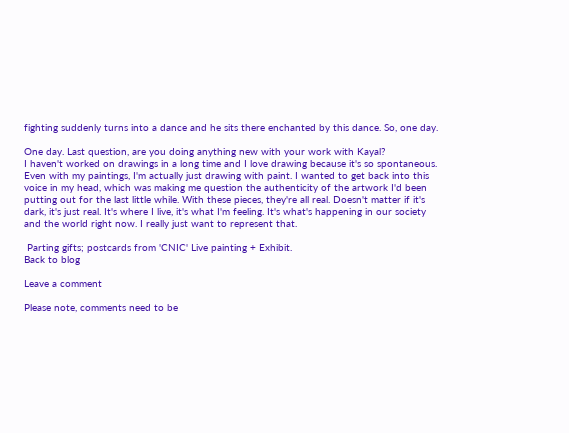fighting suddenly turns into a dance and he sits there enchanted by this dance. So, one day.

One day. Last question, are you doing anything new with your work with Kayal?
I haven't worked on drawings in a long time and I love drawing because it's so spontaneous. Even with my paintings, I'm actually just drawing with paint. I wanted to get back into this voice in my head, which was making me question the authenticity of the artwork I'd been putting out for the last little while. With these pieces, they're all real. Doesn't matter if it's dark, it's just real. It's where I live, it's what I'm feeling. It's what's happening in our society and the world right now. I really just want to represent that.

 Parting gifts; postcards from 'CNIC' Live painting + Exhibit.
Back to blog

Leave a comment

Please note, comments need to be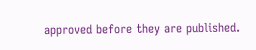approved before they are published.